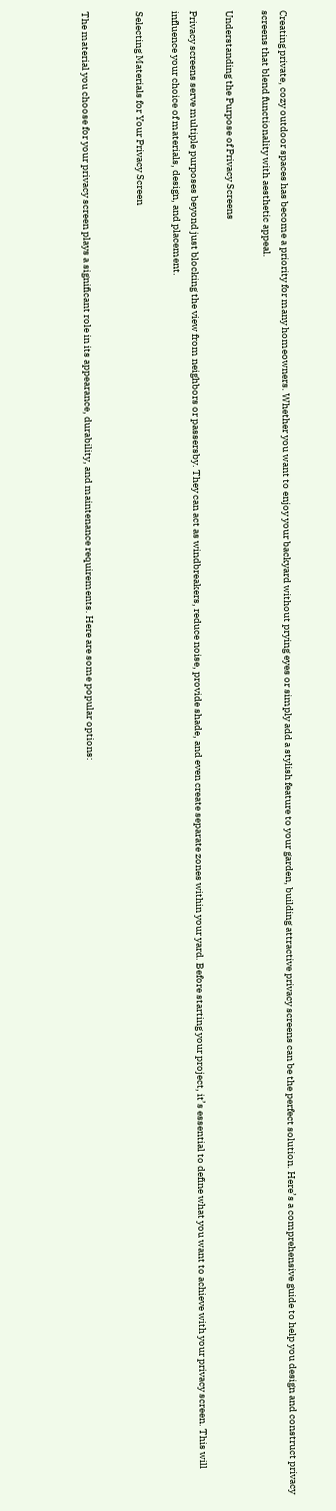Creating private, cozy outdoor spaces has become a priority for many homeowners. Whether you want to enjoy your backyard without prying eyes or simply add a stylish feature to your garden, building attractive privacy screens can be the perfect solution. Here’s a comprehensive guide to help you design and construct privacy screens that blend functionality with aesthetic appeal.

Understanding the Purpose of Privacy Screens

Privacy screens serve multiple purposes beyond just blocking the view from neighbors or passersby. They can act as windbreakers, reduce noise, provide shade, and even create separate zones within your yard. Before starting your project, it’s essential to define what you want to achieve with your privacy screen. This will influence your choice of materials, design, and placement.

Selecting Materials for Your Privacy Screen


The material you choose for your privacy screen plays a significant role in its appearance, durability, and maintenance requirements. Here are some popular options: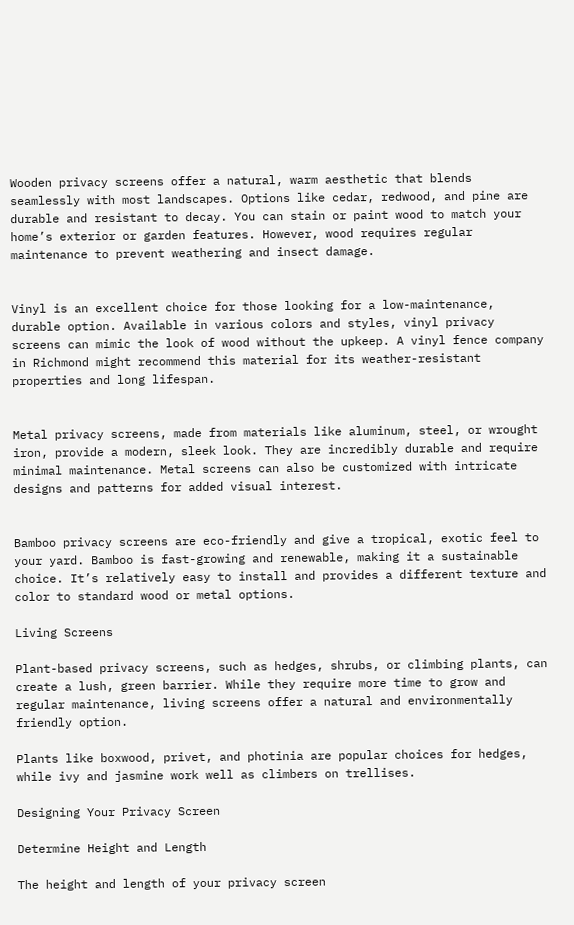Wooden privacy screens offer a natural, warm aesthetic that blends seamlessly with most landscapes. Options like cedar, redwood, and pine are durable and resistant to decay. You can stain or paint wood to match your home’s exterior or garden features. However, wood requires regular maintenance to prevent weathering and insect damage.


Vinyl is an excellent choice for those looking for a low-maintenance, durable option. Available in various colors and styles, vinyl privacy screens can mimic the look of wood without the upkeep. A vinyl fence company in Richmond might recommend this material for its weather-resistant properties and long lifespan.


Metal privacy screens, made from materials like aluminum, steel, or wrought iron, provide a modern, sleek look. They are incredibly durable and require minimal maintenance. Metal screens can also be customized with intricate designs and patterns for added visual interest.


Bamboo privacy screens are eco-friendly and give a tropical, exotic feel to your yard. Bamboo is fast-growing and renewable, making it a sustainable choice. It’s relatively easy to install and provides a different texture and color to standard wood or metal options.

Living Screens

Plant-based privacy screens, such as hedges, shrubs, or climbing plants, can create a lush, green barrier. While they require more time to grow and regular maintenance, living screens offer a natural and environmentally friendly option.

Plants like boxwood, privet, and photinia are popular choices for hedges, while ivy and jasmine work well as climbers on trellises.

Designing Your Privacy Screen

Determine Height and Length

The height and length of your privacy screen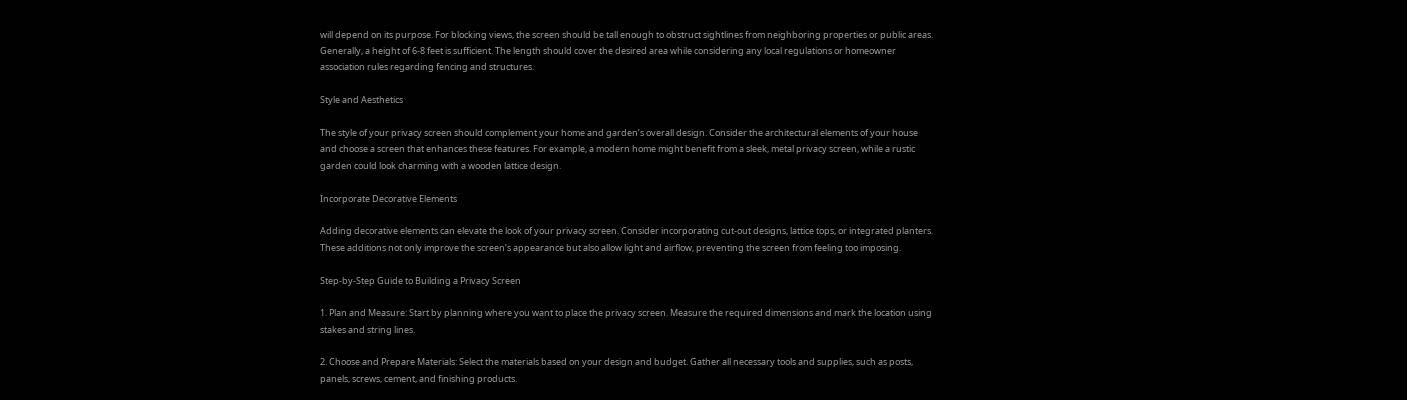will depend on its purpose. For blocking views, the screen should be tall enough to obstruct sightlines from neighboring properties or public areas. Generally, a height of 6-8 feet is sufficient. The length should cover the desired area while considering any local regulations or homeowner association rules regarding fencing and structures.

Style and Aesthetics

The style of your privacy screen should complement your home and garden’s overall design. Consider the architectural elements of your house and choose a screen that enhances these features. For example, a modern home might benefit from a sleek, metal privacy screen, while a rustic garden could look charming with a wooden lattice design.

Incorporate Decorative Elements

Adding decorative elements can elevate the look of your privacy screen. Consider incorporating cut-out designs, lattice tops, or integrated planters. These additions not only improve the screen’s appearance but also allow light and airflow, preventing the screen from feeling too imposing.

Step-by-Step Guide to Building a Privacy Screen

1. Plan and Measure: Start by planning where you want to place the privacy screen. Measure the required dimensions and mark the location using stakes and string lines.

2. Choose and Prepare Materials: Select the materials based on your design and budget. Gather all necessary tools and supplies, such as posts, panels, screws, cement, and finishing products.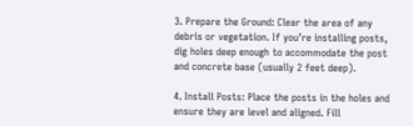3. Prepare the Ground: Clear the area of any debris or vegetation. If you’re installing posts, dig holes deep enough to accommodate the post and concrete base (usually 2 feet deep).

4. Install Posts: Place the posts in the holes and ensure they are level and aligned. Fill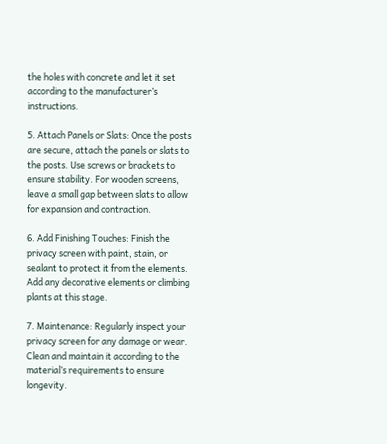the holes with concrete and let it set according to the manufacturer’s instructions.

5. Attach Panels or Slats: Once the posts are secure, attach the panels or slats to the posts. Use screws or brackets to ensure stability. For wooden screens, leave a small gap between slats to allow for expansion and contraction.

6. Add Finishing Touches: Finish the privacy screen with paint, stain, or sealant to protect it from the elements. Add any decorative elements or climbing plants at this stage.

7. Maintenance: Regularly inspect your privacy screen for any damage or wear. Clean and maintain it according to the material’s requirements to ensure longevity.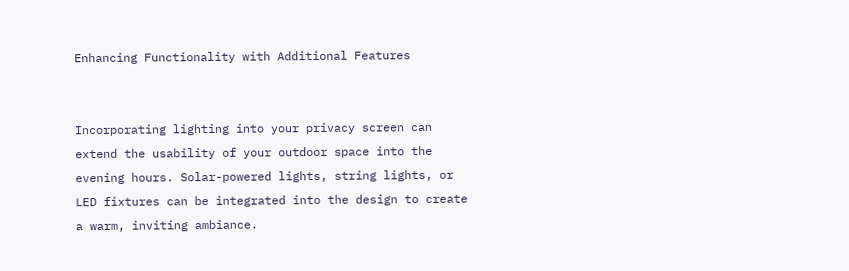Enhancing Functionality with Additional Features


Incorporating lighting into your privacy screen can extend the usability of your outdoor space into the evening hours. Solar-powered lights, string lights, or LED fixtures can be integrated into the design to create a warm, inviting ambiance.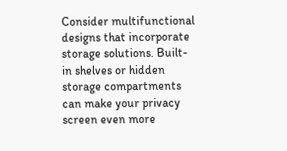Consider multifunctional designs that incorporate storage solutions. Built-in shelves or hidden storage compartments can make your privacy screen even more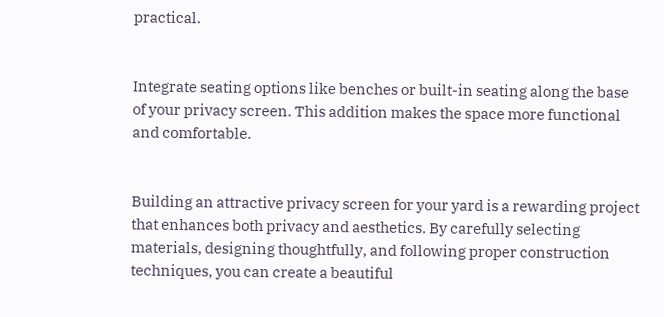practical.


Integrate seating options like benches or built-in seating along the base of your privacy screen. This addition makes the space more functional and comfortable.


Building an attractive privacy screen for your yard is a rewarding project that enhances both privacy and aesthetics. By carefully selecting materials, designing thoughtfully, and following proper construction techniques, you can create a beautiful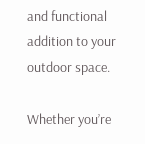and functional addition to your outdoor space.

Whether you’re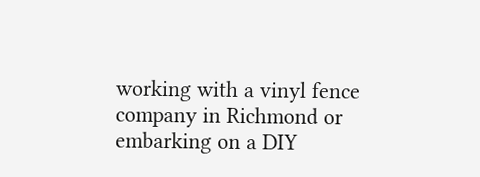working with a vinyl fence company in Richmond or embarking on a DIY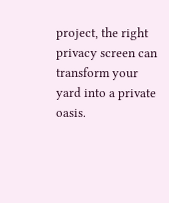project, the right privacy screen can transform your yard into a private oasis.